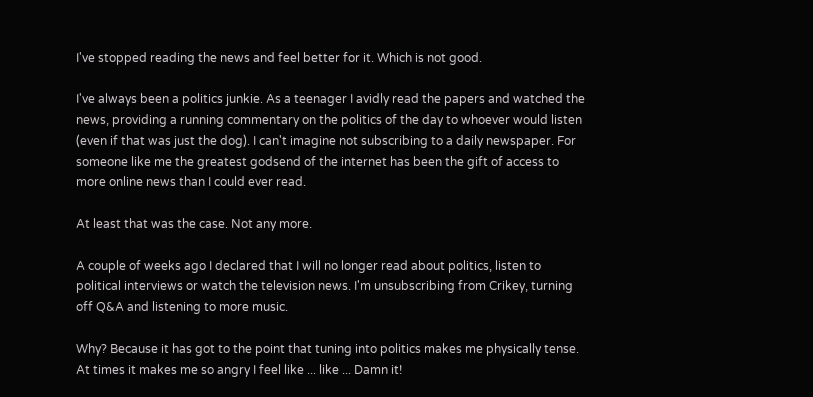I've stopped reading the news and feel better for it. Which is not good.

I've always been a politics junkie. As a teenager I avidly read the papers and watched the news, providing a running commentary on the politics of the day to whoever would listen (even if that was just the dog). I can't imagine not subscribing to a daily newspaper. For someone like me the greatest godsend of the internet has been the gift of access to more online news than I could ever read.

At least that was the case. Not any more.

A couple of weeks ago I declared that I will no longer read about politics, listen to political interviews or watch the television news. I'm unsubscribing from Crikey, turning off Q&A and listening to more music.

Why? Because it has got to the point that tuning into politics makes me physically tense. At times it makes me so angry I feel like ... like ... Damn it!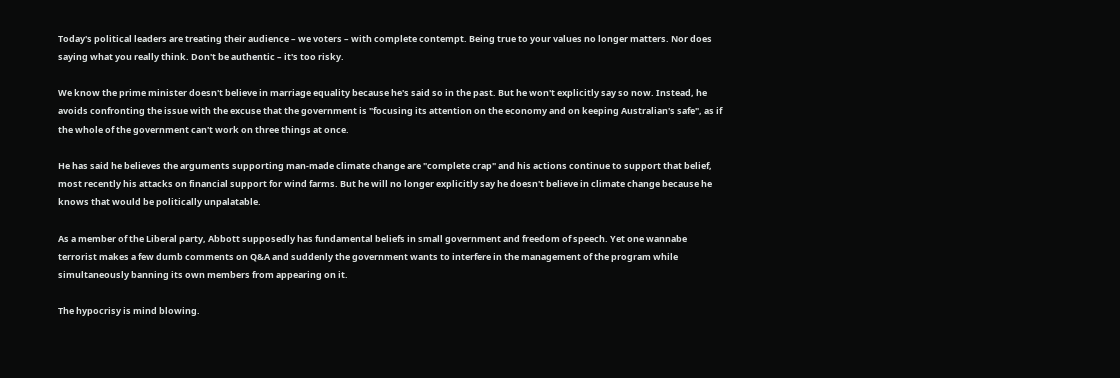Today's political leaders are treating their audience – we voters – with complete contempt. Being true to your values no longer matters. Nor does saying what you really think. Don't be authentic – it's too risky.

We know the prime minister doesn't believe in marriage equality because he's said so in the past. But he won't explicitly say so now. Instead, he avoids confronting the issue with the excuse that the government is "focusing its attention on the economy and on keeping Australian's safe", as if the whole of the government can't work on three things at once.

He has said he believes the arguments supporting man-made climate change are "complete crap" and his actions continue to support that belief, most recently his attacks on financial support for wind farms. But he will no longer explicitly say he doesn't believe in climate change because he knows that would be politically unpalatable.

As a member of the Liberal party, Abbott supposedly has fundamental beliefs in small government and freedom of speech. Yet one wannabe terrorist makes a few dumb comments on Q&A and suddenly the government wants to interfere in the management of the program while simultaneously banning its own members from appearing on it.

The hypocrisy is mind blowing.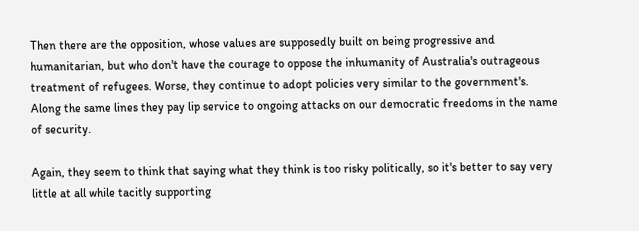Then there are the opposition, whose values are supposedly built on being progressive and humanitarian, but who don't have the courage to oppose the inhumanity of Australia's outrageous treatment of refugees. Worse, they continue to adopt policies very similar to the government's. Along the same lines they pay lip service to ongoing attacks on our democratic freedoms in the name of security.

Again, they seem to think that saying what they think is too risky politically, so it's better to say very little at all while tacitly supporting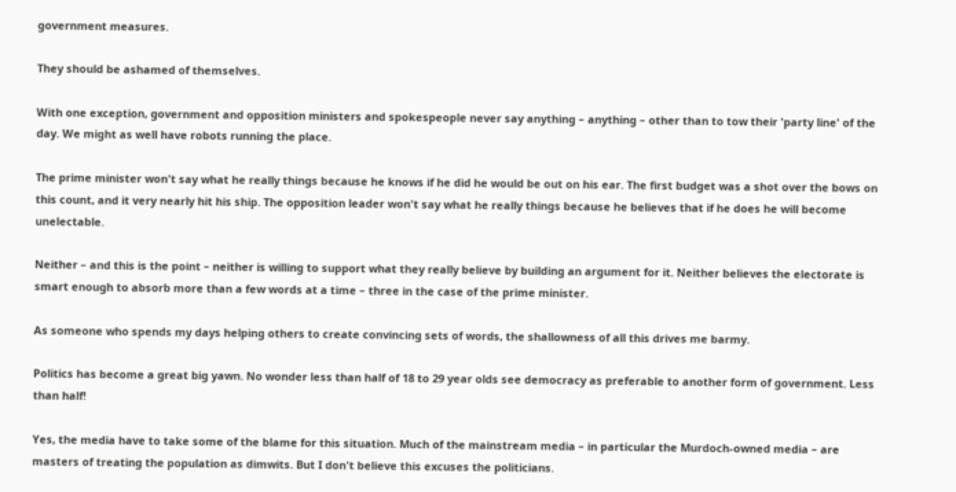government measures.

They should be ashamed of themselves.

With one exception, government and opposition ministers and spokespeople never say anything – anything – other than to tow their 'party line' of the day. We might as well have robots running the place.

The prime minister won't say what he really things because he knows if he did he would be out on his ear. The first budget was a shot over the bows on this count, and it very nearly hit his ship. The opposition leader won't say what he really things because he believes that if he does he will become unelectable.

Neither – and this is the point – neither is willing to support what they really believe by building an argument for it. Neither believes the electorate is smart enough to absorb more than a few words at a time – three in the case of the prime minister.

As someone who spends my days helping others to create convincing sets of words, the shallowness of all this drives me barmy.

Politics has become a great big yawn. No wonder less than half of 18 to 29 year olds see democracy as preferable to another form of government. Less than half!

Yes, the media have to take some of the blame for this situation. Much of the mainstream media – in particular the Murdoch-owned media – are masters of treating the population as dimwits. But I don't believe this excuses the politicians.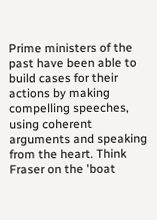Prime ministers of the past have been able to build cases for their actions by making compelling speeches, using coherent arguments and speaking from the heart. Think Fraser on the 'boat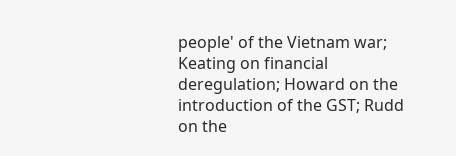people' of the Vietnam war; Keating on financial deregulation; Howard on the introduction of the GST; Rudd on the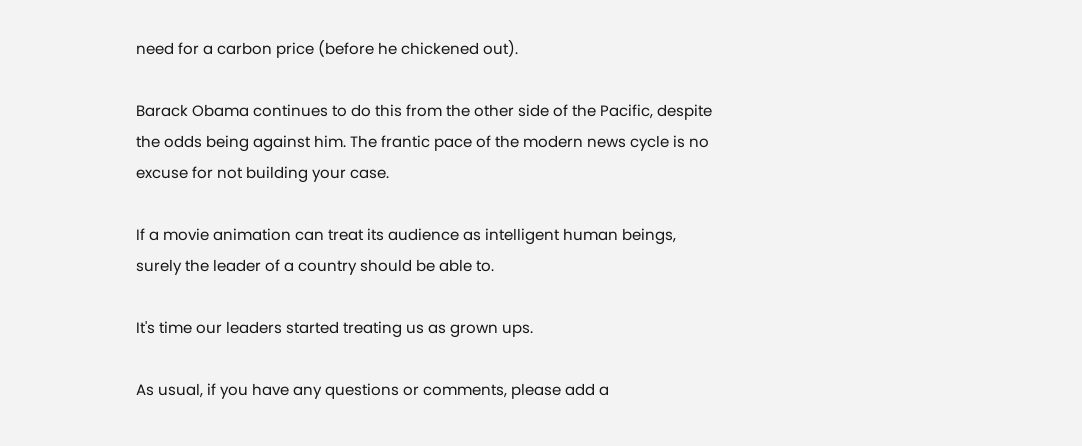need for a carbon price (before he chickened out).

Barack Obama continues to do this from the other side of the Pacific, despite the odds being against him. The frantic pace of the modern news cycle is no excuse for not building your case.

If a movie animation can treat its audience as intelligent human beings, surely the leader of a country should be able to.

It's time our leaders started treating us as grown ups.

As usual, if you have any questions or comments, please add a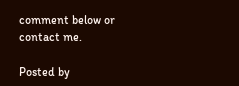comment below or contact me.

Posted by